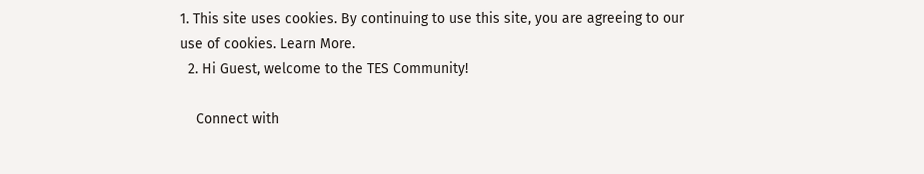1. This site uses cookies. By continuing to use this site, you are agreeing to our use of cookies. Learn More.
  2. Hi Guest, welcome to the TES Community!

    Connect with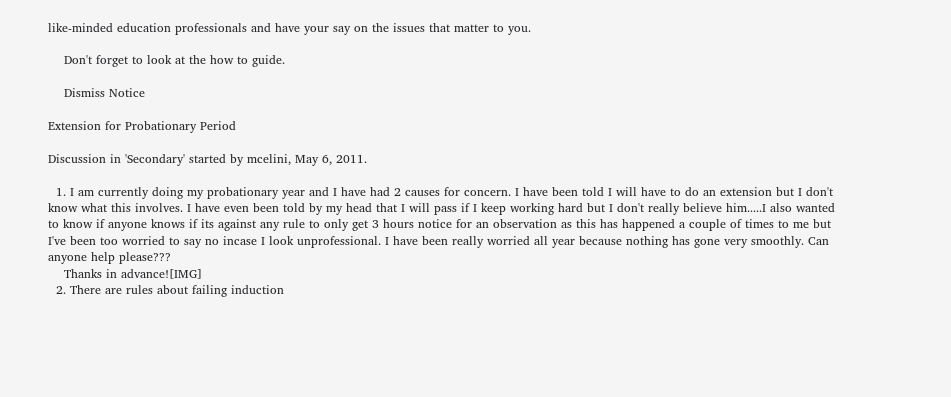like-minded education professionals and have your say on the issues that matter to you.

    Don't forget to look at the how to guide.

    Dismiss Notice

Extension for Probationary Period

Discussion in 'Secondary' started by mcelini, May 6, 2011.

  1. I am currently doing my probationary year and I have had 2 causes for concern. I have been told I will have to do an extension but I don't know what this involves. I have even been told by my head that I will pass if I keep working hard but I don't really believe him.....I also wanted to know if anyone knows if its against any rule to only get 3 hours notice for an observation as this has happened a couple of times to me but I've been too worried to say no incase I look unprofessional. I have been really worried all year because nothing has gone very smoothly. Can anyone help please???
    Thanks in advance![IMG]
  2. There are rules about failing induction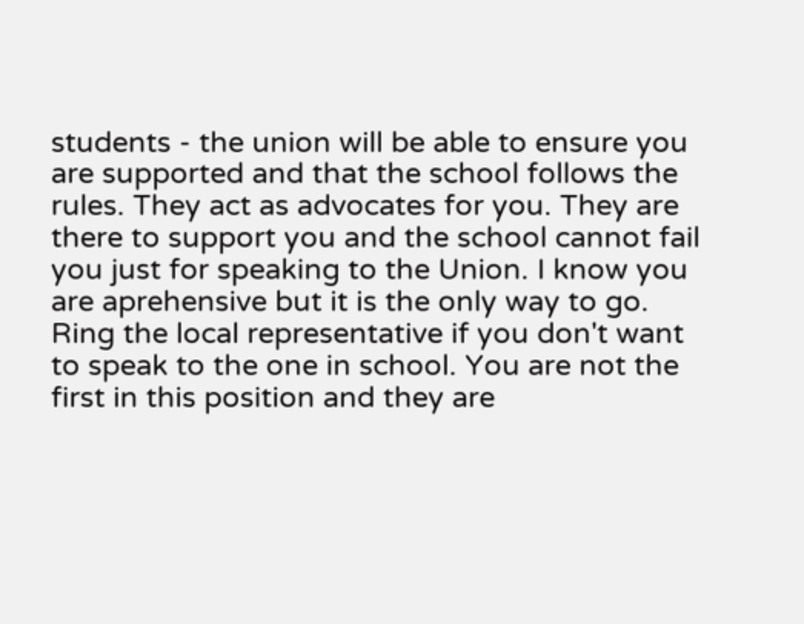students - the union will be able to ensure you are supported and that the school follows the rules. They act as advocates for you. They are there to support you and the school cannot fail you just for speaking to the Union. I know you are aprehensive but it is the only way to go. Ring the local representative if you don't want to speak to the one in school. You are not the first in this position and they are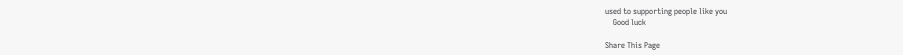used to supporting people like you
    Good luck

Share This Page